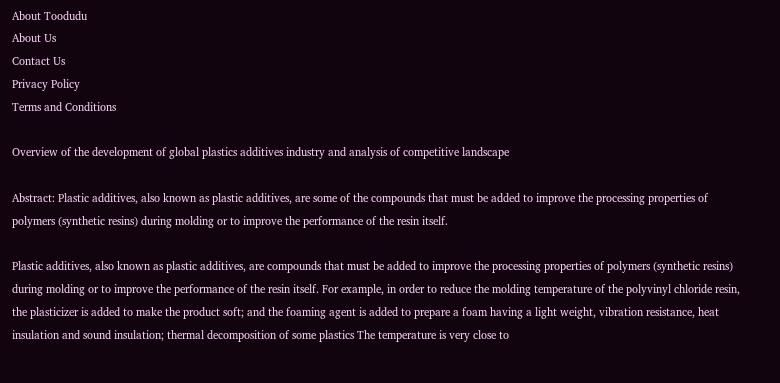About Toodudu
About Us
Contact Us
Privacy Policy
Terms and Conditions

Overview of the development of global plastics additives industry and analysis of competitive landscape

Abstract: Plastic additives, also known as plastic additives, are some of the compounds that must be added to improve the processing properties of polymers (synthetic resins) during molding or to improve the performance of the resin itself.

Plastic additives, also known as plastic additives, are compounds that must be added to improve the processing properties of polymers (synthetic resins) during molding or to improve the performance of the resin itself. For example, in order to reduce the molding temperature of the polyvinyl chloride resin, the plasticizer is added to make the product soft; and the foaming agent is added to prepare a foam having a light weight, vibration resistance, heat insulation and sound insulation; thermal decomposition of some plastics The temperature is very close to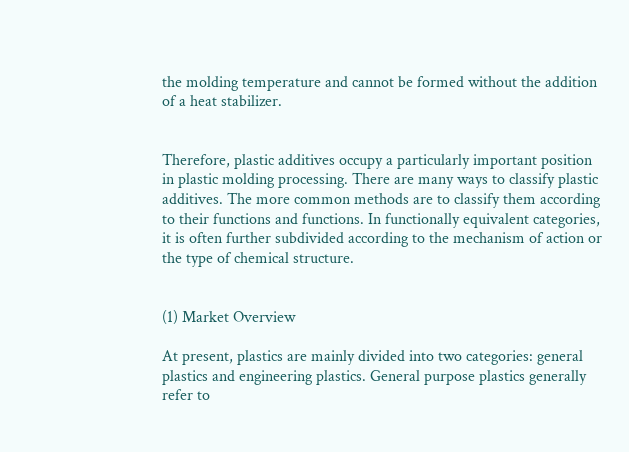the molding temperature and cannot be formed without the addition of a heat stabilizer.


Therefore, plastic additives occupy a particularly important position in plastic molding processing. There are many ways to classify plastic additives. The more common methods are to classify them according to their functions and functions. In functionally equivalent categories, it is often further subdivided according to the mechanism of action or the type of chemical structure.


(1) Market Overview

At present, plastics are mainly divided into two categories: general plastics and engineering plastics. General purpose plastics generally refer to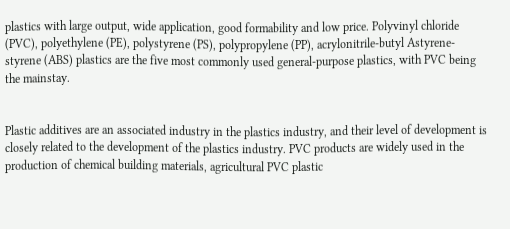plastics with large output, wide application, good formability and low price. Polyvinyl chloride (PVC), polyethylene (PE), polystyrene (PS), polypropylene (PP), acrylonitrile-butyl Astyrene-styrene (ABS) plastics are the five most commonly used general-purpose plastics, with PVC being the mainstay.


Plastic additives are an associated industry in the plastics industry, and their level of development is closely related to the development of the plastics industry. PVC products are widely used in the production of chemical building materials, agricultural PVC plastic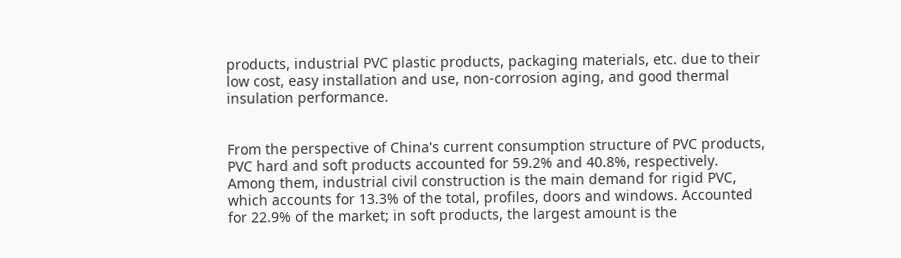products, industrial PVC plastic products, packaging materials, etc. due to their low cost, easy installation and use, non-corrosion aging, and good thermal insulation performance.


From the perspective of China's current consumption structure of PVC products, PVC hard and soft products accounted for 59.2% and 40.8%, respectively. Among them, industrial civil construction is the main demand for rigid PVC, which accounts for 13.3% of the total, profiles, doors and windows. Accounted for 22.9% of the market; in soft products, the largest amount is the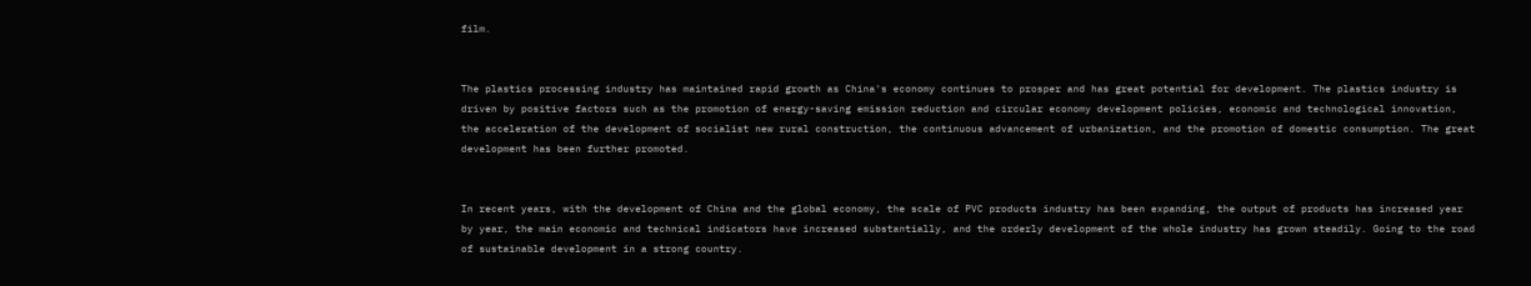film.


The plastics processing industry has maintained rapid growth as China's economy continues to prosper and has great potential for development. The plastics industry is driven by positive factors such as the promotion of energy-saving emission reduction and circular economy development policies, economic and technological innovation, the acceleration of the development of socialist new rural construction, the continuous advancement of urbanization, and the promotion of domestic consumption. The great development has been further promoted.


In recent years, with the development of China and the global economy, the scale of PVC products industry has been expanding, the output of products has increased year by year, the main economic and technical indicators have increased substantially, and the orderly development of the whole industry has grown steadily. Going to the road of sustainable development in a strong country.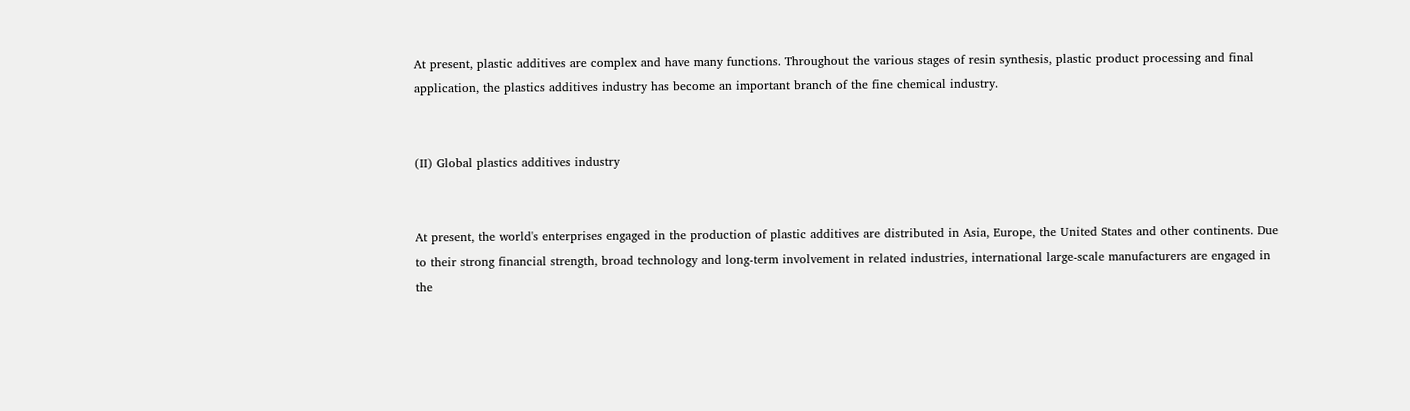At present, plastic additives are complex and have many functions. Throughout the various stages of resin synthesis, plastic product processing and final application, the plastics additives industry has become an important branch of the fine chemical industry.


(II) Global plastics additives industry


At present, the world's enterprises engaged in the production of plastic additives are distributed in Asia, Europe, the United States and other continents. Due to their strong financial strength, broad technology and long-term involvement in related industries, international large-scale manufacturers are engaged in the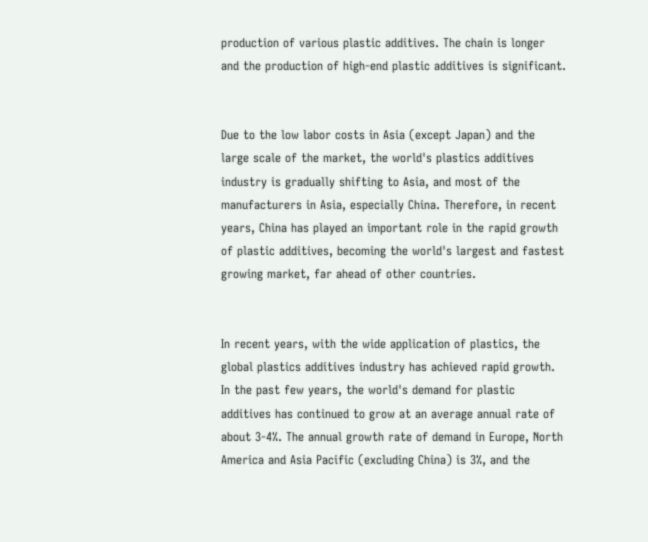production of various plastic additives. The chain is longer and the production of high-end plastic additives is significant.


Due to the low labor costs in Asia (except Japan) and the large scale of the market, the world's plastics additives industry is gradually shifting to Asia, and most of the manufacturers in Asia, especially China. Therefore, in recent years, China has played an important role in the rapid growth of plastic additives, becoming the world's largest and fastest growing market, far ahead of other countries.


In recent years, with the wide application of plastics, the global plastics additives industry has achieved rapid growth. In the past few years, the world's demand for plastic additives has continued to grow at an average annual rate of about 3-4%. The annual growth rate of demand in Europe, North America and Asia Pacific (excluding China) is 3%, and the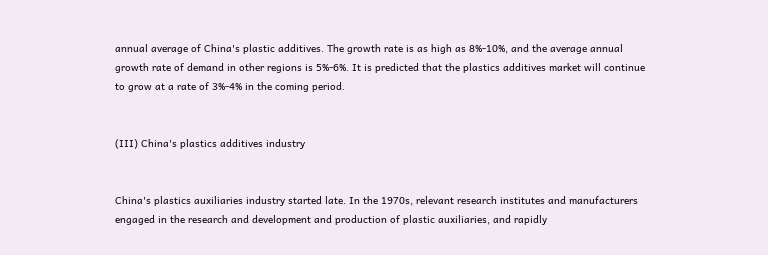annual average of China's plastic additives. The growth rate is as high as 8%-10%, and the average annual growth rate of demand in other regions is 5%-6%. It is predicted that the plastics additives market will continue to grow at a rate of 3%-4% in the coming period.


(III) China's plastics additives industry


China's plastics auxiliaries industry started late. In the 1970s, relevant research institutes and manufacturers engaged in the research and development and production of plastic auxiliaries, and rapidly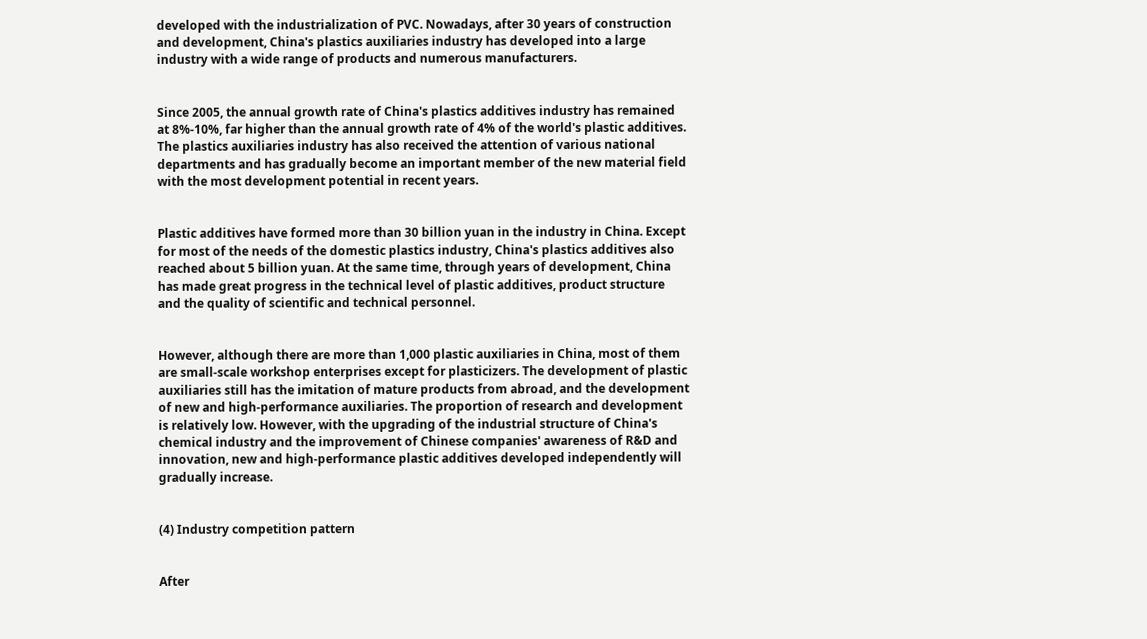developed with the industrialization of PVC. Nowadays, after 30 years of construction and development, China's plastics auxiliaries industry has developed into a large industry with a wide range of products and numerous manufacturers.


Since 2005, the annual growth rate of China's plastics additives industry has remained at 8%-10%, far higher than the annual growth rate of 4% of the world's plastic additives. The plastics auxiliaries industry has also received the attention of various national departments and has gradually become an important member of the new material field with the most development potential in recent years.


Plastic additives have formed more than 30 billion yuan in the industry in China. Except for most of the needs of the domestic plastics industry, China's plastics additives also reached about 5 billion yuan. At the same time, through years of development, China has made great progress in the technical level of plastic additives, product structure and the quality of scientific and technical personnel.


However, although there are more than 1,000 plastic auxiliaries in China, most of them are small-scale workshop enterprises except for plasticizers. The development of plastic auxiliaries still has the imitation of mature products from abroad, and the development of new and high-performance auxiliaries. The proportion of research and development is relatively low. However, with the upgrading of the industrial structure of China's chemical industry and the improvement of Chinese companies' awareness of R&D and innovation, new and high-performance plastic additives developed independently will gradually increase.


(4) Industry competition pattern


After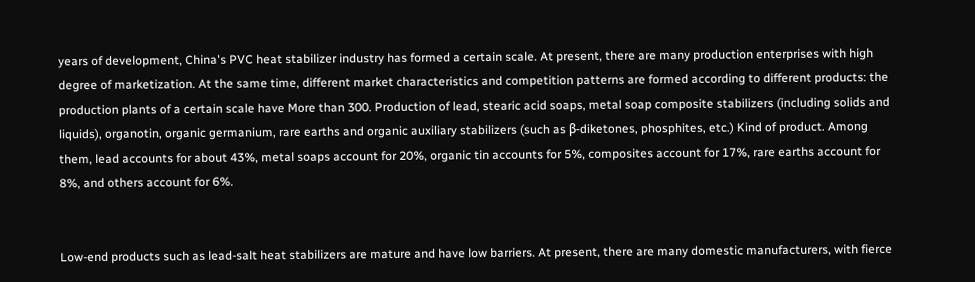years of development, China's PVC heat stabilizer industry has formed a certain scale. At present, there are many production enterprises with high degree of marketization. At the same time, different market characteristics and competition patterns are formed according to different products: the production plants of a certain scale have More than 300. Production of lead, stearic acid soaps, metal soap composite stabilizers (including solids and liquids), organotin, organic germanium, rare earths and organic auxiliary stabilizers (such as β-diketones, phosphites, etc.) Kind of product. Among them, lead accounts for about 43%, metal soaps account for 20%, organic tin accounts for 5%, composites account for 17%, rare earths account for 8%, and others account for 6%.


Low-end products such as lead-salt heat stabilizers are mature and have low barriers. At present, there are many domestic manufacturers, with fierce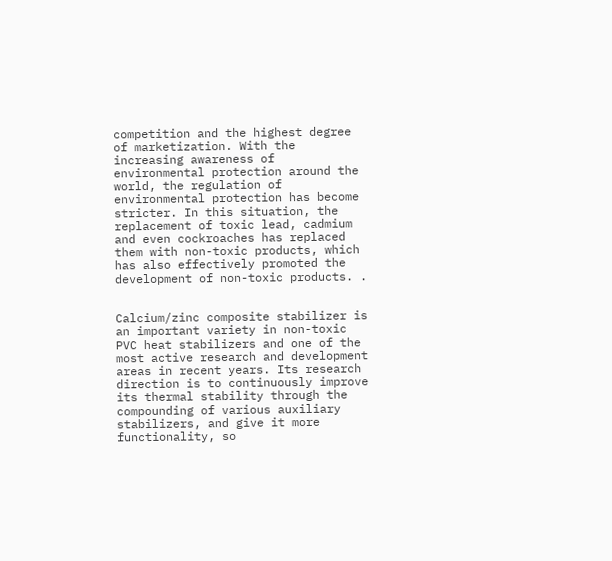competition and the highest degree of marketization. With the increasing awareness of environmental protection around the world, the regulation of environmental protection has become stricter. In this situation, the replacement of toxic lead, cadmium and even cockroaches has replaced them with non-toxic products, which has also effectively promoted the development of non-toxic products. .


Calcium/zinc composite stabilizer is an important variety in non-toxic PVC heat stabilizers and one of the most active research and development areas in recent years. Its research direction is to continuously improve its thermal stability through the compounding of various auxiliary stabilizers, and give it more functionality, so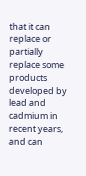that it can replace or partially replace some products developed by lead and cadmium in recent years, and can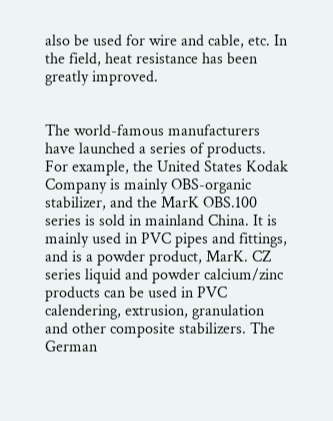also be used for wire and cable, etc. In the field, heat resistance has been greatly improved.


The world-famous manufacturers have launched a series of products. For example, the United States Kodak Company is mainly OBS-organic stabilizer, and the MarK OBS.100 series is sold in mainland China. It is mainly used in PVC pipes and fittings, and is a powder product, MarK. CZ series liquid and powder calcium/zinc products can be used in PVC calendering, extrusion, granulation and other composite stabilizers. The German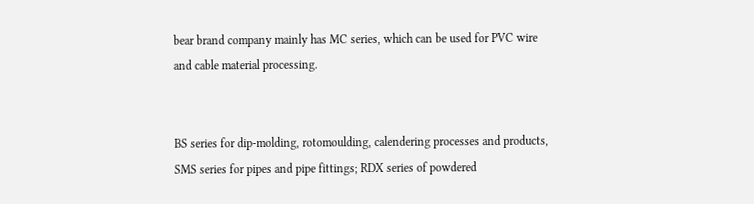bear brand company mainly has MC series, which can be used for PVC wire and cable material processing.


BS series for dip-molding, rotomoulding, calendering processes and products, SMS series for pipes and pipe fittings; RDX series of powdered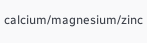calcium/magnesium/zinc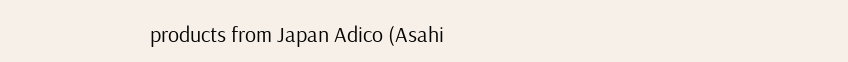products from Japan Adico (Asahi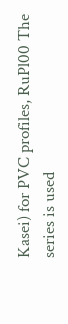Kasei) for PVC profiles, RuPl00 The series is used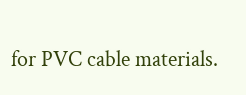for PVC cable materials.